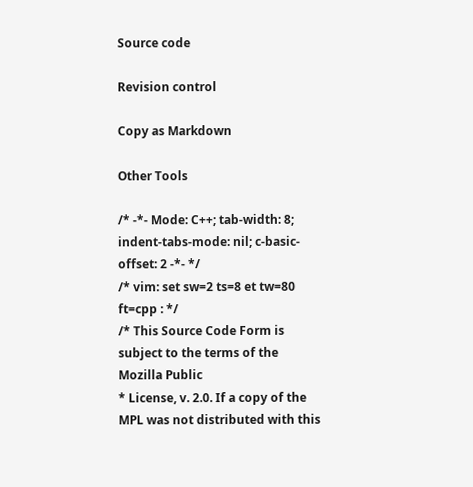Source code

Revision control

Copy as Markdown

Other Tools

/* -*- Mode: C++; tab-width: 8; indent-tabs-mode: nil; c-basic-offset: 2 -*- */
/* vim: set sw=2 ts=8 et tw=80 ft=cpp : */
/* This Source Code Form is subject to the terms of the Mozilla Public
* License, v. 2.0. If a copy of the MPL was not distributed with this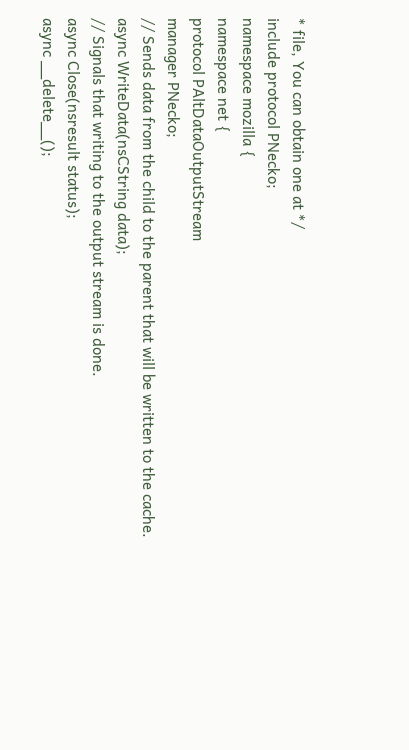* file, You can obtain one at */
include protocol PNecko;
namespace mozilla {
namespace net {
protocol PAltDataOutputStream
manager PNecko;
// Sends data from the child to the parent that will be written to the cache.
async WriteData(nsCString data);
// Signals that writing to the output stream is done.
async Close(nsresult status);
async __delete__();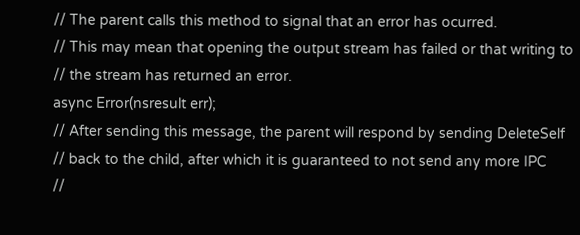// The parent calls this method to signal that an error has ocurred.
// This may mean that opening the output stream has failed or that writing to
// the stream has returned an error.
async Error(nsresult err);
// After sending this message, the parent will respond by sending DeleteSelf
// back to the child, after which it is guaranteed to not send any more IPC
//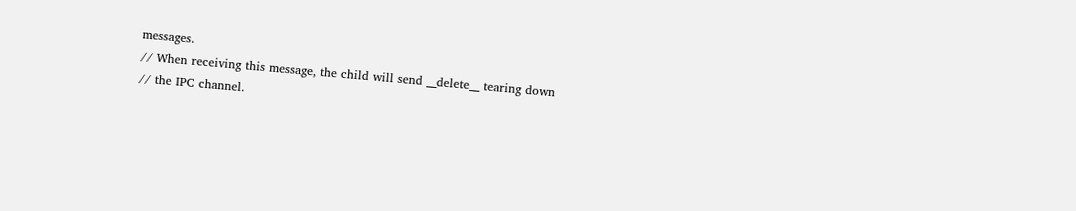messages.
// When receiving this message, the child will send __delete__ tearing down
// the IPC channel.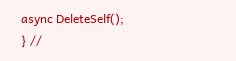async DeleteSelf();
} //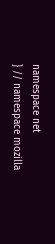namespace net
} // namespace mozilla